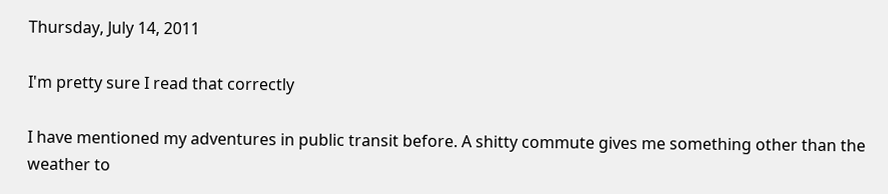Thursday, July 14, 2011

I'm pretty sure I read that correctly

I have mentioned my adventures in public transit before. A shitty commute gives me something other than the weather to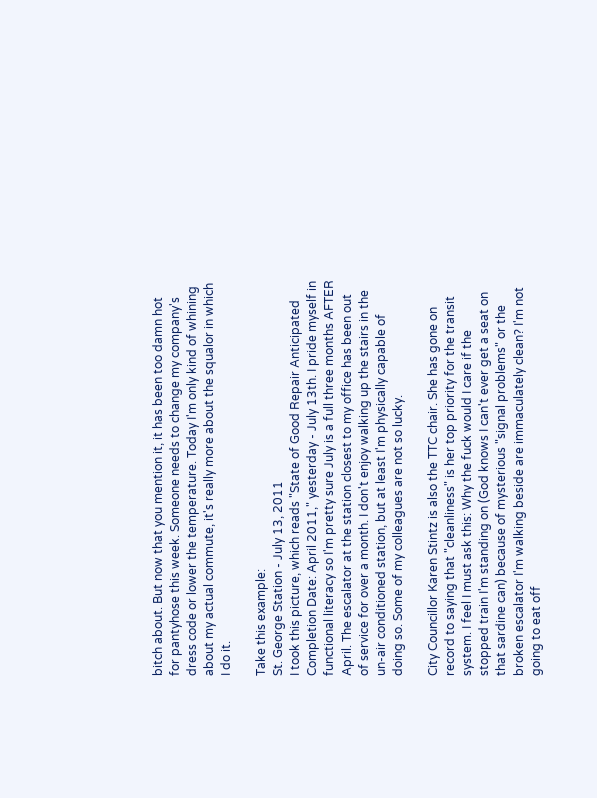bitch about. But now that you mention it, it has been too damn hot for pantyhose this week. Someone needs to change my company's dress code or lower the temperature. Today I'm only kind of whining about my actual commute, it's really more about the squalor in which I do it.

Take this example:
St. George Station - July 13, 2011
I took this picture, which reads "State of Good Repair Anticipated Completion Date: April 2011," yesterday - July 13th. I pride myself in functional literacy so I'm pretty sure July is a full three months AFTER April. The escalator at the station closest to my office has been out of service for over a month. I don't enjoy walking up the stairs in the un-air conditioned station, but at least I'm physically capable of doing so. Some of my colleagues are not so lucky.

City Councillor Karen Stintz is also the TTC chair. She has gone on record to saying that "cleanliness" is her top priority for the transit system. I feel I must ask this: Why the fuck would I care if the stopped train I'm standing on (God knows I can't ever get a seat on that sardine can) because of mysterious "signal problems" or the broken escalator I'm walking beside are immaculately clean? I'm not going to eat off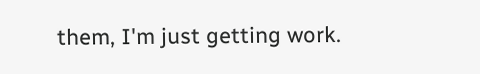them, I'm just getting work.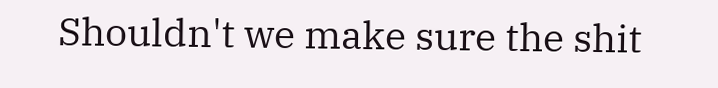Shouldn't we make sure the shit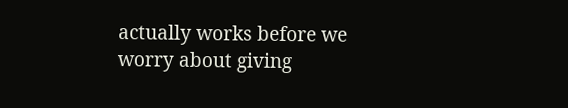actually works before we worry about giving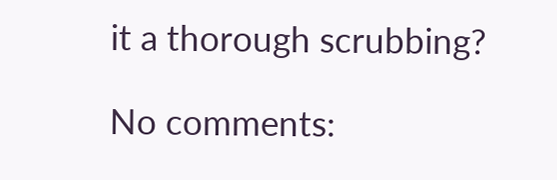it a thorough scrubbing?

No comments: